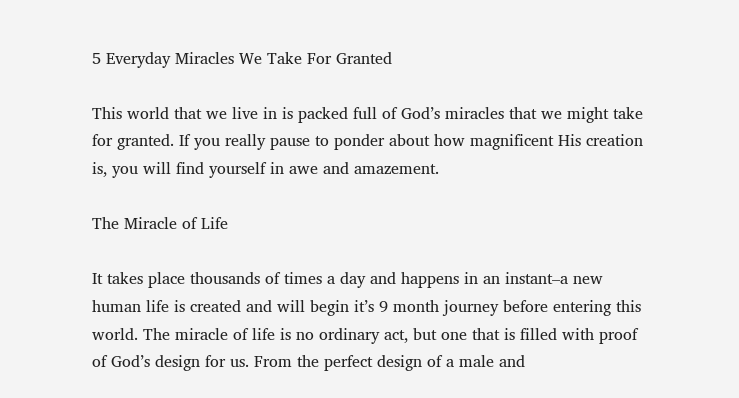5 Everyday Miracles We Take For Granted

This world that we live in is packed full of God’s miracles that we might take for granted. If you really pause to ponder about how magnificent His creation is, you will find yourself in awe and amazement.

The Miracle of Life

It takes place thousands of times a day and happens in an instant–a new human life is created and will begin it’s 9 month journey before entering this world. The miracle of life is no ordinary act, but one that is filled with proof of God’s design for us. From the perfect design of a male and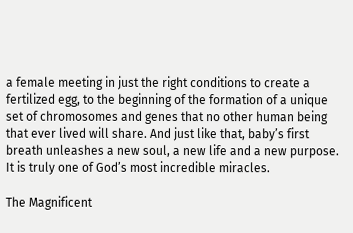a female meeting in just the right conditions to create a fertilized egg, to the beginning of the formation of a unique set of chromosomes and genes that no other human being that ever lived will share. And just like that, baby’s first breath unleashes a new soul, a new life and a new purpose. It is truly one of God’s most incredible miracles.

The Magnificent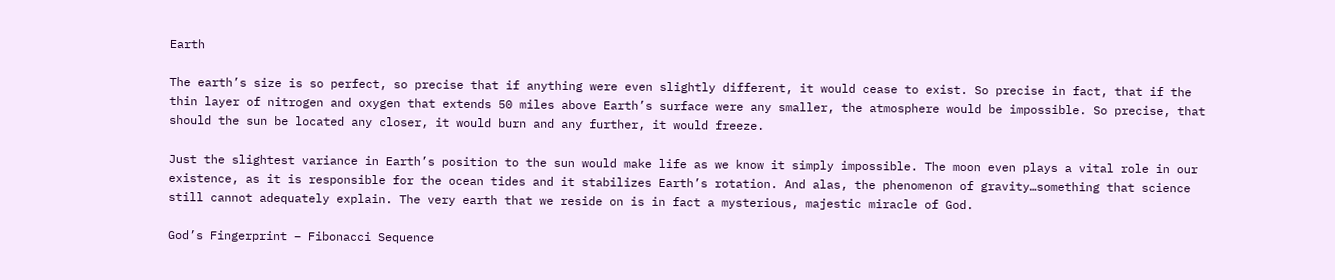Earth

The earth’s size is so perfect, so precise that if anything were even slightly different, it would cease to exist. So precise in fact, that if the thin layer of nitrogen and oxygen that extends 50 miles above Earth’s surface were any smaller, the atmosphere would be impossible. So precise, that should the sun be located any closer, it would burn and any further, it would freeze.

Just the slightest variance in Earth’s position to the sun would make life as we know it simply impossible. The moon even plays a vital role in our existence, as it is responsible for the ocean tides and it stabilizes Earth’s rotation. And alas, the phenomenon of gravity…something that science still cannot adequately explain. The very earth that we reside on is in fact a mysterious, majestic miracle of God.

God’s Fingerprint – Fibonacci Sequence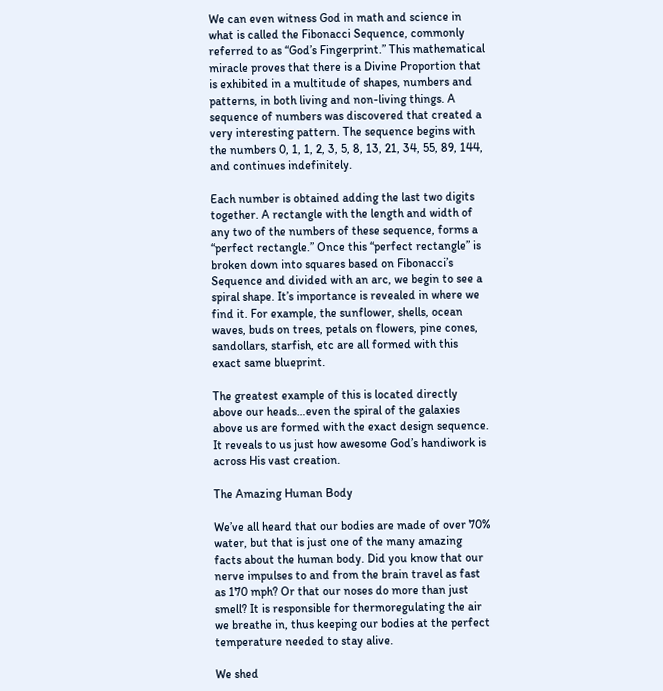We can even witness God in math and science in what is called the Fibonacci Sequence, commonly referred to as “God’s Fingerprint.” This mathematical miracle proves that there is a Divine Proportion that is exhibited in a multitude of shapes, numbers and patterns, in both living and non-living things. A sequence of numbers was discovered that created a very interesting pattern. The sequence begins with the numbers 0, 1, 1, 2, 3, 5, 8, 13, 21, 34, 55, 89, 144, and continues indefinitely.

Each number is obtained adding the last two digits together. A rectangle with the length and width of any two of the numbers of these sequence, forms a “perfect rectangle.” Once this “perfect rectangle” is broken down into squares based on Fibonacci’s Sequence and divided with an arc, we begin to see a spiral shape. It’s importance is revealed in where we find it. For example, the sunflower, shells, ocean waves, buds on trees, petals on flowers, pine cones, sandollars, starfish, etc are all formed with this exact same blueprint.

The greatest example of this is located directly above our heads…even the spiral of the galaxies above us are formed with the exact design sequence. It reveals to us just how awesome God’s handiwork is across His vast creation.

The Amazing Human Body

We’ve all heard that our bodies are made of over 70% water, but that is just one of the many amazing facts about the human body. Did you know that our nerve impulses to and from the brain travel as fast as 170 mph? Or that our noses do more than just smell? It is responsible for thermoregulating the air we breathe in, thus keeping our bodies at the perfect temperature needed to stay alive.

We shed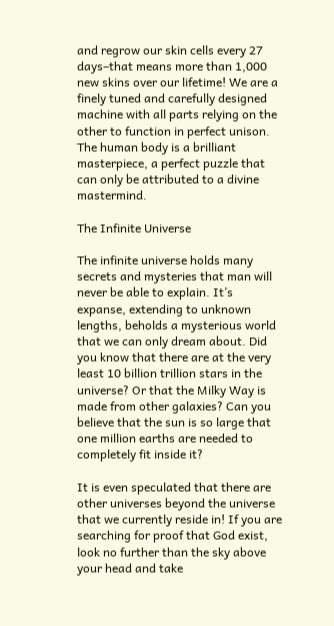and regrow our skin cells every 27 days–that means more than 1,000 new skins over our lifetime! We are a finely tuned and carefully designed machine with all parts relying on the other to function in perfect unison. The human body is a brilliant masterpiece, a perfect puzzle that can only be attributed to a divine mastermind.

The Infinite Universe

The infinite universe holds many secrets and mysteries that man will never be able to explain. It’s expanse, extending to unknown lengths, beholds a mysterious world that we can only dream about. Did you know that there are at the very least 10 billion trillion stars in the universe? Or that the Milky Way is made from other galaxies? Can you believe that the sun is so large that one million earths are needed to completely fit inside it?

It is even speculated that there are other universes beyond the universe that we currently reside in! If you are searching for proof that God exist, look no further than the sky above your head and take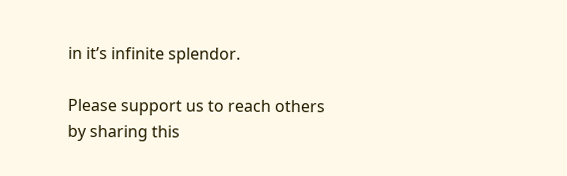in it’s infinite splendor.

Please support us to reach others by sharing this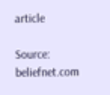article

Source: beliefnet.com